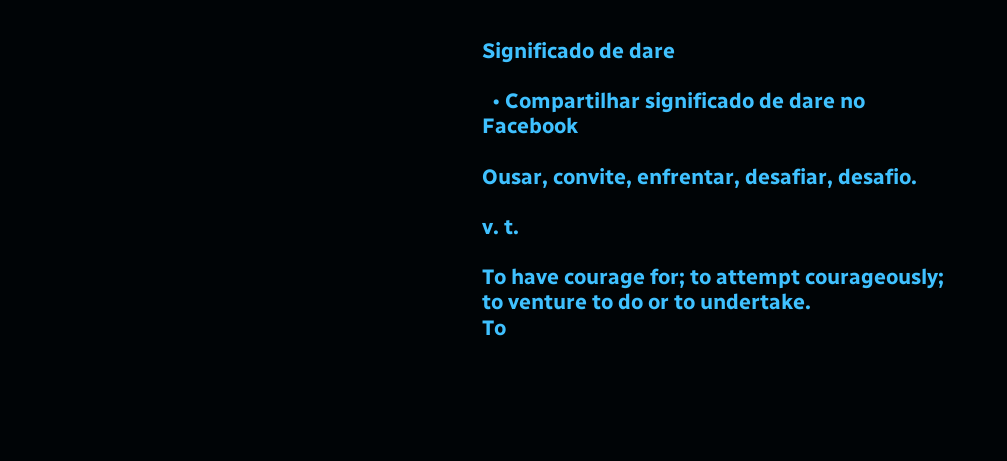Significado de dare

  • Compartilhar significado de dare no Facebook

Ousar, convite, enfrentar, desafiar, desafio.

v. t.

To have courage for; to attempt courageously; to venture to do or to undertake.
To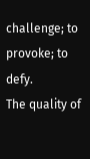challenge; to provoke; to defy.
The quality of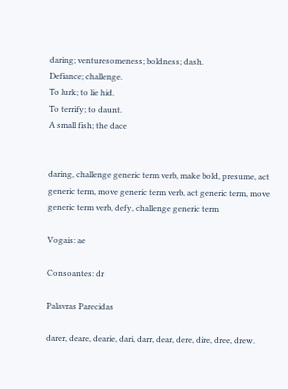daring; venturesomeness; boldness; dash.
Defiance; challenge.
To lurk; to lie hid.
To terrify; to daunt.
A small fish; the dace


daring, challenge generic term verb, make bold, presume, act generic term, move generic term verb, act generic term, move generic term verb, defy, challenge generic term

Vogais: ae

Consoantes: dr

Palavras Parecidas

darer, deare, dearie, dari, darr, dear, dere, dire, dree, drew.